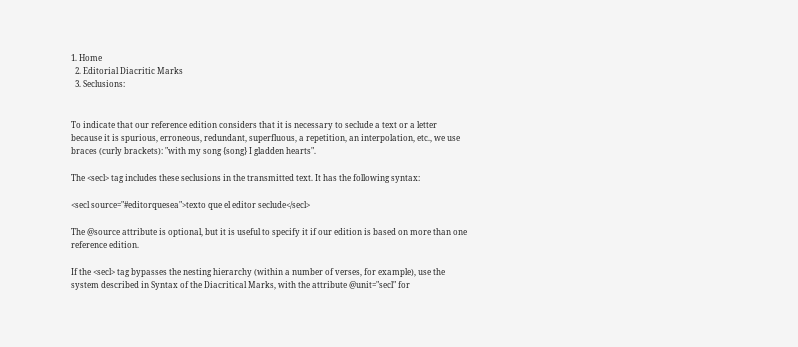1. Home
  2. Editorial Diacritic Marks
  3. Seclusions:


To indicate that our reference edition considers that it is necessary to seclude a text or a letter because it is spurious, erroneous, redundant, superfluous, a repetition, an interpolation, etc., we use braces (curly brackets): "with my song {song} I gladden hearts".

The <secl> tag includes these seclusions in the transmitted text. It has the following syntax:

<secl source="#editorquesea">texto que el editor seclude</secl>

The @source attribute is optional, but it is useful to specify it if our edition is based on more than one reference edition.

If the <secl> tag bypasses the nesting hierarchy (within a number of verses, for example), use the system described in Syntax of the Diacritical Marks, with the attribute @unit="secl" for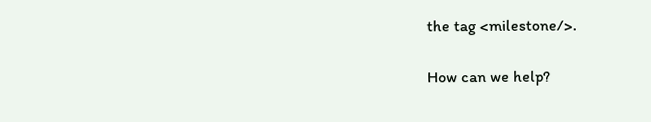the tag <milestone/>.

How can we help?